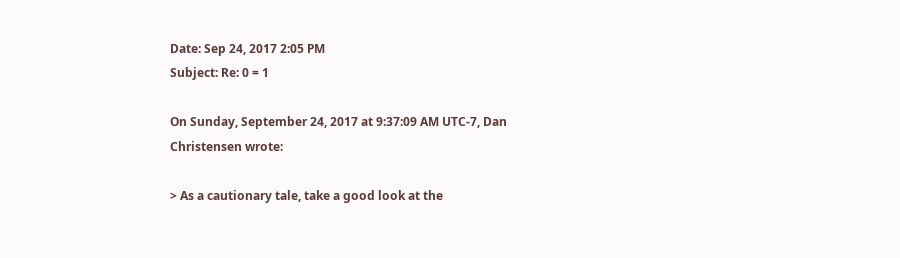Date: Sep 24, 2017 2:05 PM
Subject: Re: 0 = 1

On Sunday, September 24, 2017 at 9:37:09 AM UTC-7, Dan Christensen wrote:

> As a cautionary tale, take a good look at the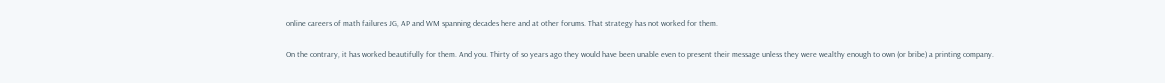online careers of math failures JG, AP and WM spanning decades here and at other forums. That strategy has not worked for them.

On the contrary, it has worked beautifully for them. And you. Thirty of so years ago they would have been unable even to present their message unless they were wealthy enough to own (or bribe) a printing company.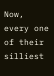Now, every one of their silliest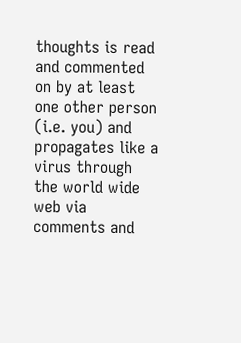thoughts is read and commented on by at least one other person (i.e. you) and propagates like a virus through the world wide web via comments and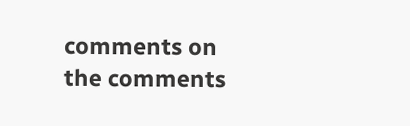comments on the comments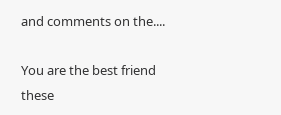and comments on the....

You are the best friend these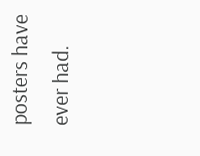posters have ever had.